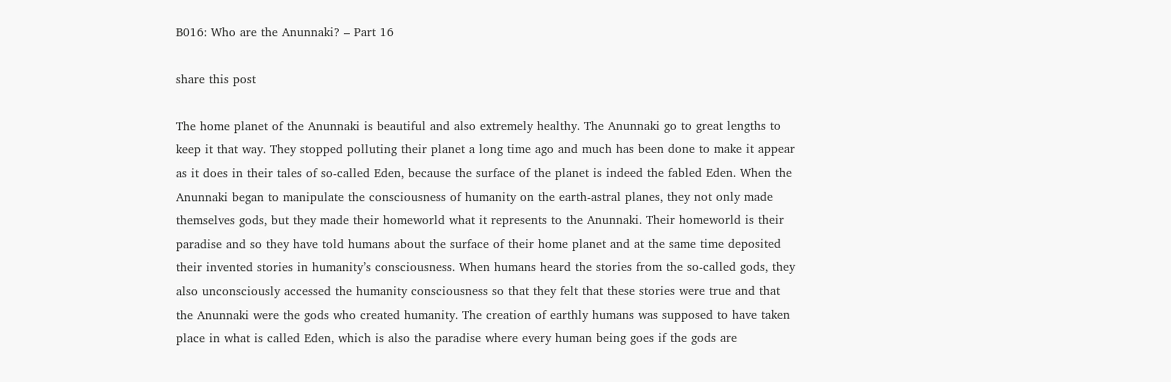B016: Who are the Anunnaki? – Part 16

share this post

The home planet of the Anunnaki is beautiful and also extremely healthy. The Anunnaki go to great lengths to keep it that way. They stopped polluting their planet a long time ago and much has been done to make it appear as it does in their tales of so-called Eden, because the surface of the planet is indeed the fabled Eden. When the Anunnaki began to manipulate the consciousness of humanity on the earth-astral planes, they not only made themselves gods, but they made their homeworld what it represents to the Anunnaki. Their homeworld is their paradise and so they have told humans about the surface of their home planet and at the same time deposited their invented stories in humanity’s consciousness. When humans heard the stories from the so-called gods, they also unconsciously accessed the humanity consciousness so that they felt that these stories were true and that the Anunnaki were the gods who created humanity. The creation of earthly humans was supposed to have taken place in what is called Eden, which is also the paradise where every human being goes if the gods are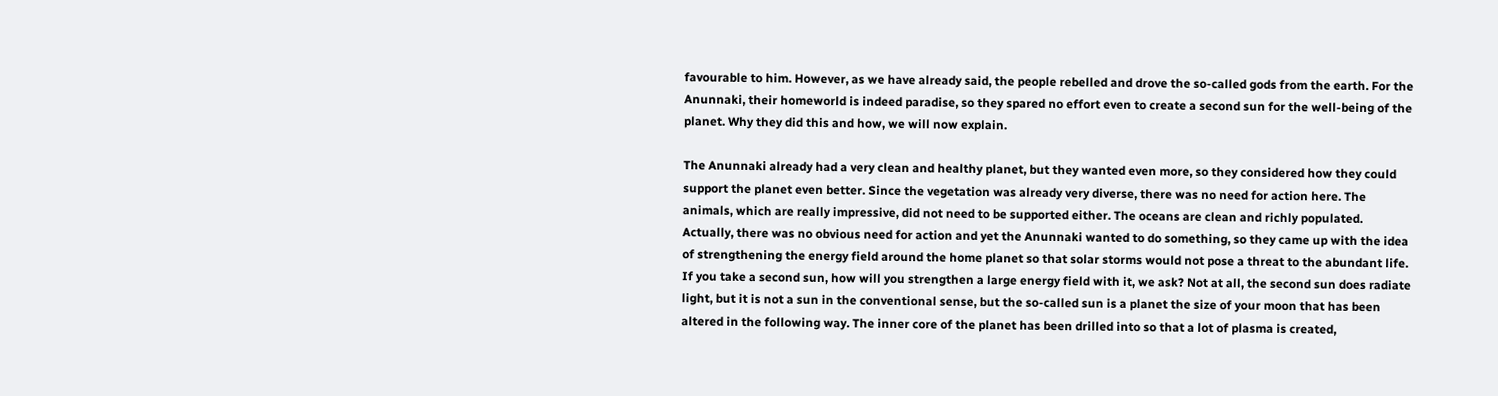favourable to him. However, as we have already said, the people rebelled and drove the so-called gods from the earth. For the Anunnaki, their homeworld is indeed paradise, so they spared no effort even to create a second sun for the well-being of the planet. Why they did this and how, we will now explain.

The Anunnaki already had a very clean and healthy planet, but they wanted even more, so they considered how they could support the planet even better. Since the vegetation was already very diverse, there was no need for action here. The animals, which are really impressive, did not need to be supported either. The oceans are clean and richly populated. Actually, there was no obvious need for action and yet the Anunnaki wanted to do something, so they came up with the idea of strengthening the energy field around the home planet so that solar storms would not pose a threat to the abundant life. If you take a second sun, how will you strengthen a large energy field with it, we ask? Not at all, the second sun does radiate light, but it is not a sun in the conventional sense, but the so-called sun is a planet the size of your moon that has been altered in the following way. The inner core of the planet has been drilled into so that a lot of plasma is created,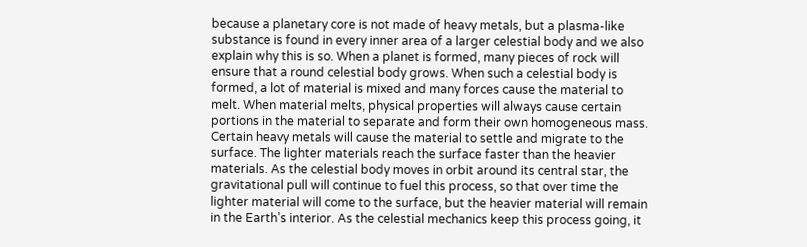because a planetary core is not made of heavy metals, but a plasma-like substance is found in every inner area of a larger celestial body and we also explain why this is so. When a planet is formed, many pieces of rock will ensure that a round celestial body grows. When such a celestial body is formed, a lot of material is mixed and many forces cause the material to melt. When material melts, physical properties will always cause certain portions in the material to separate and form their own homogeneous mass. Certain heavy metals will cause the material to settle and migrate to the surface. The lighter materials reach the surface faster than the heavier materials. As the celestial body moves in orbit around its central star, the gravitational pull will continue to fuel this process, so that over time the lighter material will come to the surface, but the heavier material will remain in the Earth’s interior. As the celestial mechanics keep this process going, it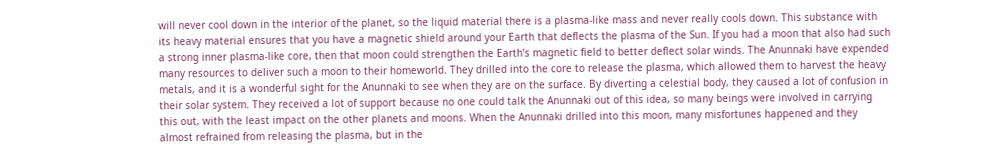will never cool down in the interior of the planet, so the liquid material there is a plasma-like mass and never really cools down. This substance with its heavy material ensures that you have a magnetic shield around your Earth that deflects the plasma of the Sun. If you had a moon that also had such a strong inner plasma-like core, then that moon could strengthen the Earth’s magnetic field to better deflect solar winds. The Anunnaki have expended many resources to deliver such a moon to their homeworld. They drilled into the core to release the plasma, which allowed them to harvest the heavy metals, and it is a wonderful sight for the Anunnaki to see when they are on the surface. By diverting a celestial body, they caused a lot of confusion in their solar system. They received a lot of support because no one could talk the Anunnaki out of this idea, so many beings were involved in carrying this out, with the least impact on the other planets and moons. When the Anunnaki drilled into this moon, many misfortunes happened and they almost refrained from releasing the plasma, but in the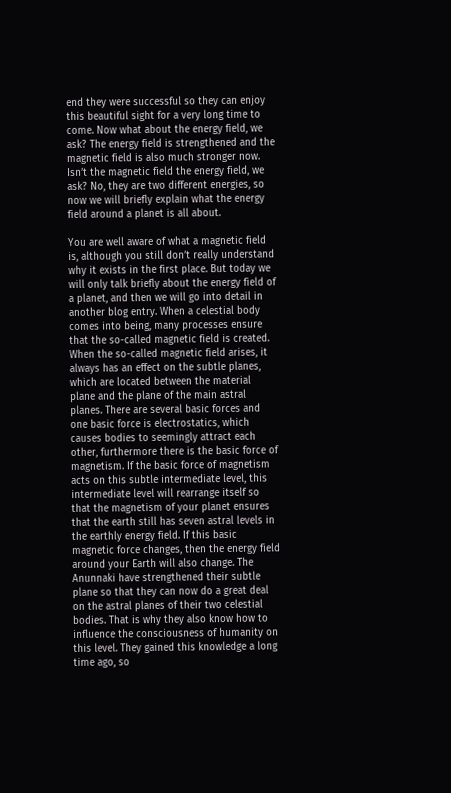end they were successful so they can enjoy this beautiful sight for a very long time to come. Now what about the energy field, we ask? The energy field is strengthened and the magnetic field is also much stronger now. Isn’t the magnetic field the energy field, we ask? No, they are two different energies, so now we will briefly explain what the energy field around a planet is all about.

You are well aware of what a magnetic field is, although you still don’t really understand why it exists in the first place. But today we will only talk briefly about the energy field of a planet, and then we will go into detail in another blog entry. When a celestial body comes into being, many processes ensure that the so-called magnetic field is created. When the so-called magnetic field arises, it always has an effect on the subtle planes, which are located between the material plane and the plane of the main astral planes. There are several basic forces and one basic force is electrostatics, which causes bodies to seemingly attract each other, furthermore there is the basic force of magnetism. If the basic force of magnetism acts on this subtle intermediate level, this intermediate level will rearrange itself so that the magnetism of your planet ensures that the earth still has seven astral levels in the earthly energy field. If this basic magnetic force changes, then the energy field around your Earth will also change. The Anunnaki have strengthened their subtle plane so that they can now do a great deal on the astral planes of their two celestial bodies. That is why they also know how to influence the consciousness of humanity on this level. They gained this knowledge a long time ago, so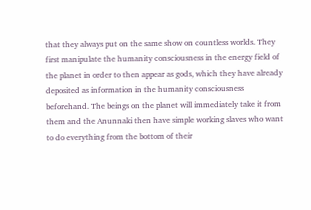that they always put on the same show on countless worlds. They first manipulate the humanity consciousness in the energy field of the planet in order to then appear as gods, which they have already deposited as information in the humanity consciousness beforehand. The beings on the planet will immediately take it from them and the Anunnaki then have simple working slaves who want to do everything from the bottom of their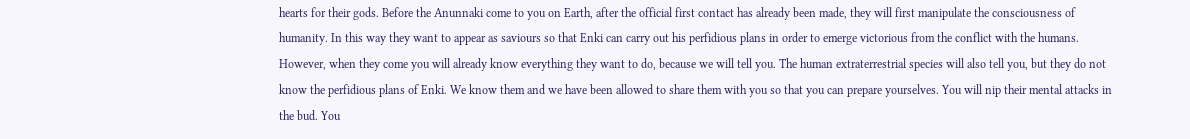hearts for their gods. Before the Anunnaki come to you on Earth, after the official first contact has already been made, they will first manipulate the consciousness of humanity. In this way they want to appear as saviours so that Enki can carry out his perfidious plans in order to emerge victorious from the conflict with the humans. However, when they come you will already know everything they want to do, because we will tell you. The human extraterrestrial species will also tell you, but they do not know the perfidious plans of Enki. We know them and we have been allowed to share them with you so that you can prepare yourselves. You will nip their mental attacks in the bud. You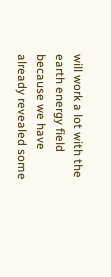will work a lot with the earth energy field because we have already revealed some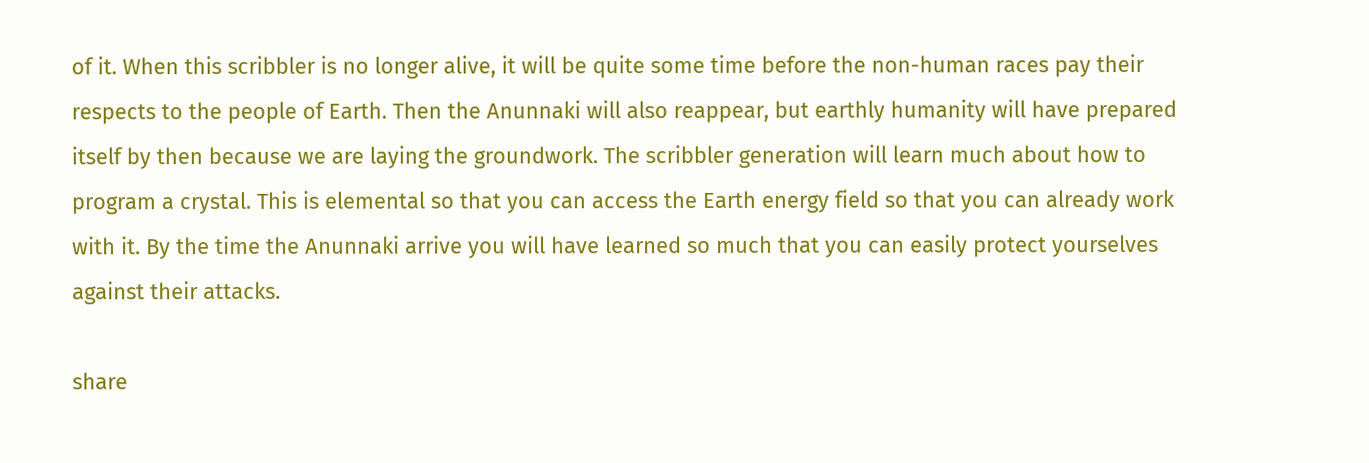of it. When this scribbler is no longer alive, it will be quite some time before the non-human races pay their respects to the people of Earth. Then the Anunnaki will also reappear, but earthly humanity will have prepared itself by then because we are laying the groundwork. The scribbler generation will learn much about how to program a crystal. This is elemental so that you can access the Earth energy field so that you can already work with it. By the time the Anunnaki arrive you will have learned so much that you can easily protect yourselves against their attacks.

share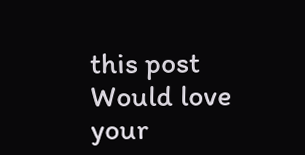this post
Would love your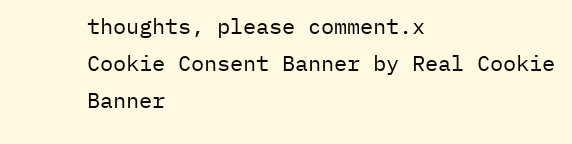thoughts, please comment.x
Cookie Consent Banner by Real Cookie Banner